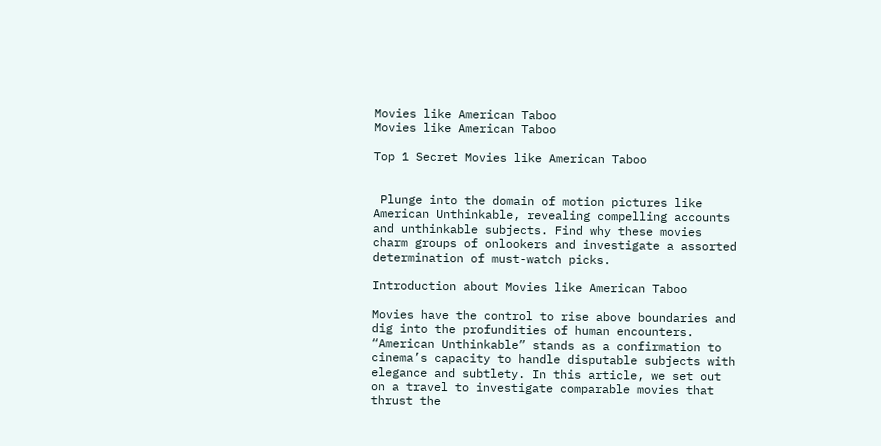Movies like American Taboo
Movies like American Taboo

Top 1 Secret Movies like American Taboo


 Plunge into the domain of motion pictures like American Unthinkable, revealing compelling accounts and unthinkable subjects. Find why these movies charm groups of onlookers and investigate a assorted determination of must-watch picks.

Introduction about Movies like American Taboo

Movies have the control to rise above boundaries and dig into the profundities of human encounters. “American Unthinkable” stands as a confirmation to cinema’s capacity to handle disputable subjects with elegance and subtlety. In this article, we set out on a travel to investigate comparable movies that thrust the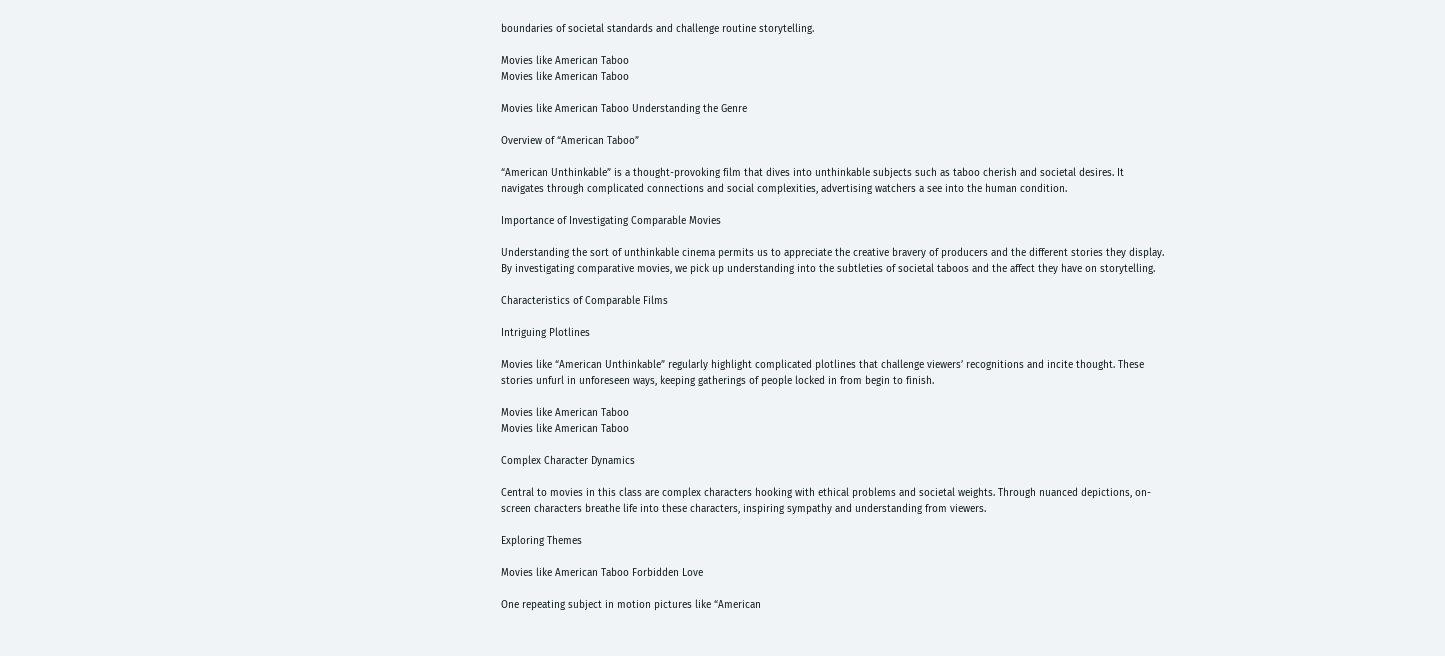boundaries of societal standards and challenge routine storytelling.

Movies like American Taboo
Movies like American Taboo

Movies like American Taboo Understanding the Genre

Overview of “American Taboo”

“American Unthinkable” is a thought-provoking film that dives into unthinkable subjects such as taboo cherish and societal desires. It navigates through complicated connections and social complexities, advertising watchers a see into the human condition.

Importance of Investigating Comparable Movies

Understanding the sort of unthinkable cinema permits us to appreciate the creative bravery of producers and the different stories they display. By investigating comparative movies, we pick up understanding into the subtleties of societal taboos and the affect they have on storytelling.

Characteristics of Comparable Films

Intriguing Plotlines

Movies like “American Unthinkable” regularly highlight complicated plotlines that challenge viewers’ recognitions and incite thought. These stories unfurl in unforeseen ways, keeping gatherings of people locked in from begin to finish.

Movies like American Taboo
Movies like American Taboo

Complex Character Dynamics

Central to movies in this class are complex characters hooking with ethical problems and societal weights. Through nuanced depictions, on-screen characters breathe life into these characters, inspiring sympathy and understanding from viewers.

Exploring Themes

Movies like American Taboo Forbidden Love

One repeating subject in motion pictures like “American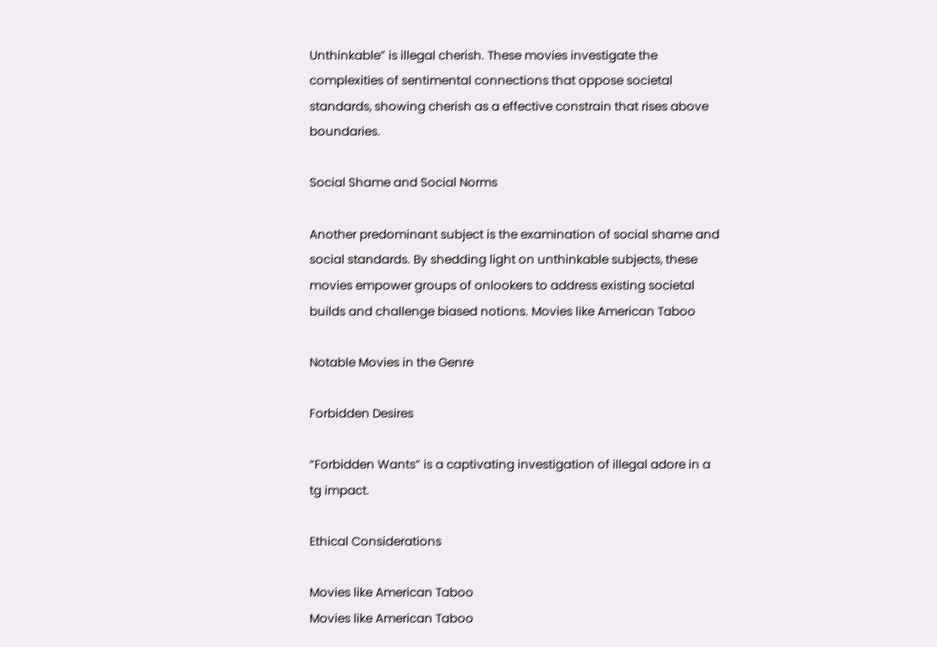Unthinkable” is illegal cherish. These movies investigate the complexities of sentimental connections that oppose societal standards, showing cherish as a effective constrain that rises above boundaries.

Social Shame and Social Norms

Another predominant subject is the examination of social shame and social standards. By shedding light on unthinkable subjects, these movies empower groups of onlookers to address existing societal builds and challenge biased notions. Movies like American Taboo

Notable Movies in the Genre

Forbidden Desires

“Forbidden Wants” is a captivating investigation of illegal adore in a tg impact.

Ethical Considerations

Movies like American Taboo
Movies like American Taboo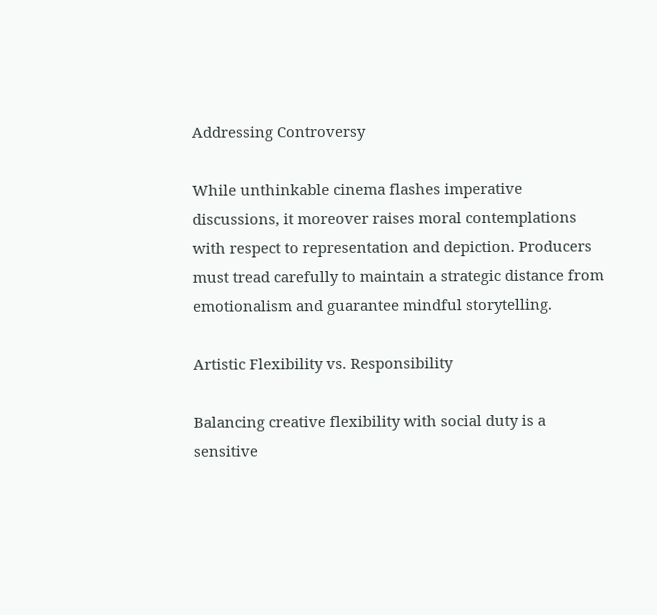Addressing Controversy

While unthinkable cinema flashes imperative discussions, it moreover raises moral contemplations with respect to representation and depiction. Producers must tread carefully to maintain a strategic distance from emotionalism and guarantee mindful storytelling.

Artistic Flexibility vs. Responsibility

Balancing creative flexibility with social duty is a sensitive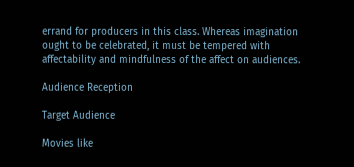errand for producers in this class. Whereas imagination ought to be celebrated, it must be tempered with affectability and mindfulness of the affect on audiences.

Audience Reception

Target Audience

Movies like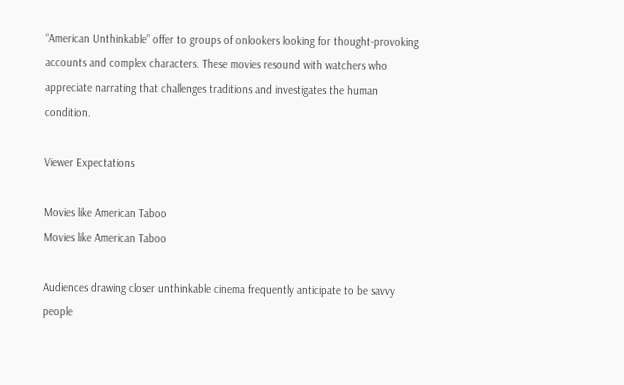“American Unthinkable” offer to groups of onlookers looking for thought-provoking accounts and complex characters. These movies resound with watchers who appreciate narrating that challenges traditions and investigates the human condition.

Viewer Expectations

Movies like American Taboo
Movies like American Taboo

Audiences drawing closer unthinkable cinema frequently anticipate to be savvy people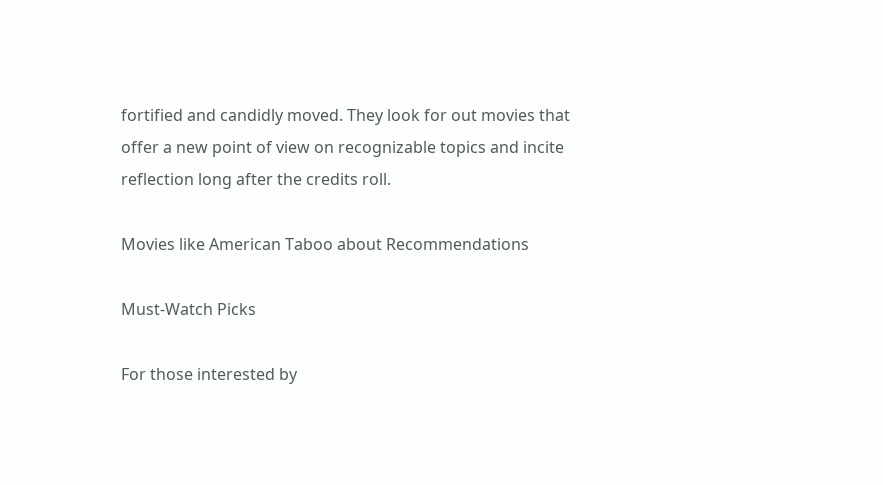fortified and candidly moved. They look for out movies that offer a new point of view on recognizable topics and incite reflection long after the credits roll.

Movies like American Taboo about Recommendations

Must-Watch Picks

For those interested by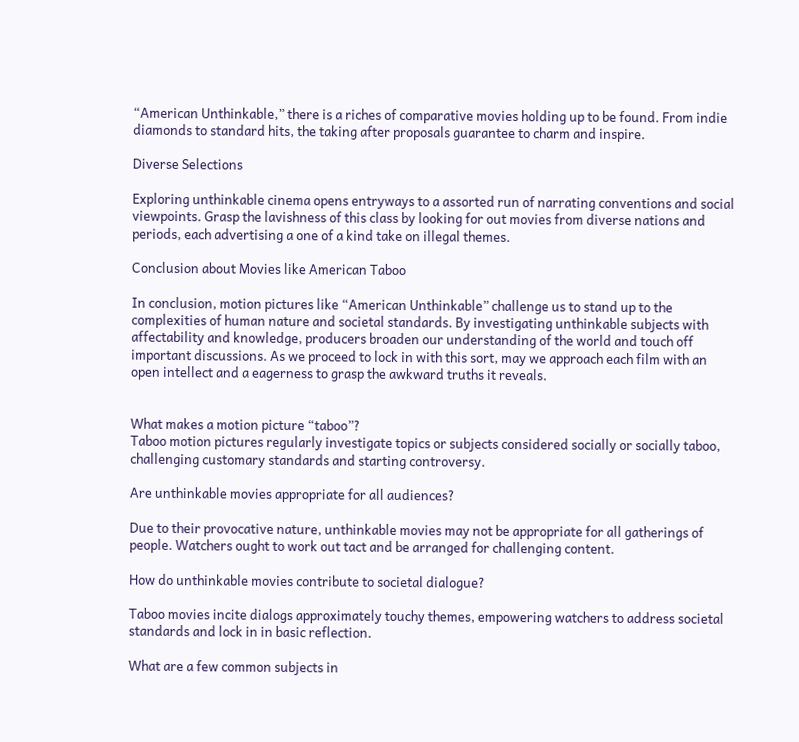“American Unthinkable,” there is a riches of comparative movies holding up to be found. From indie diamonds to standard hits, the taking after proposals guarantee to charm and inspire.

Diverse Selections

Exploring unthinkable cinema opens entryways to a assorted run of narrating conventions and social viewpoints. Grasp the lavishness of this class by looking for out movies from diverse nations and periods, each advertising a one of a kind take on illegal themes.

Conclusion about Movies like American Taboo

In conclusion, motion pictures like “American Unthinkable” challenge us to stand up to the complexities of human nature and societal standards. By investigating unthinkable subjects with affectability and knowledge, producers broaden our understanding of the world and touch off important discussions. As we proceed to lock in with this sort, may we approach each film with an open intellect and a eagerness to grasp the awkward truths it reveals.


What makes a motion picture “taboo”?
Taboo motion pictures regularly investigate topics or subjects considered socially or socially taboo, challenging customary standards and starting controversy.

Are unthinkable movies appropriate for all audiences?

Due to their provocative nature, unthinkable movies may not be appropriate for all gatherings of people. Watchers ought to work out tact and be arranged for challenging content.

How do unthinkable movies contribute to societal dialogue?

Taboo movies incite dialogs approximately touchy themes, empowering watchers to address societal standards and lock in in basic reflection.

What are a few common subjects in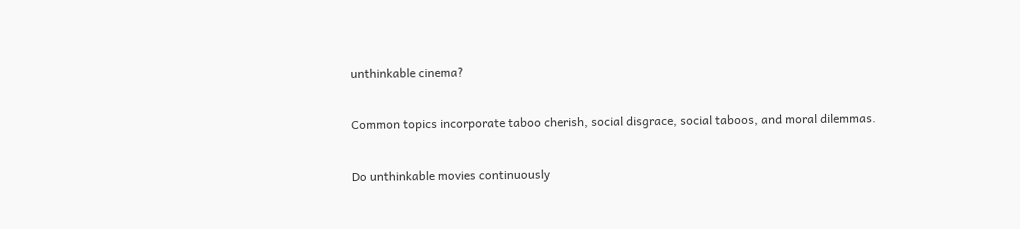unthinkable cinema?

Common topics incorporate taboo cherish, social disgrace, social taboos, and moral dilemmas.

Do unthinkable movies continuously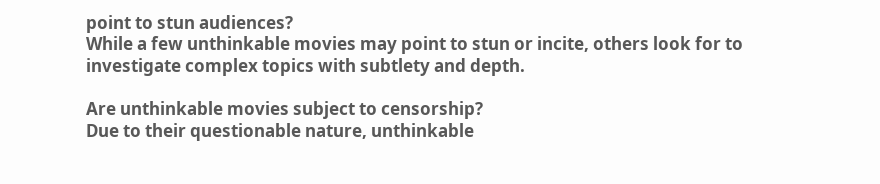point to stun audiences?
While a few unthinkable movies may point to stun or incite, others look for to investigate complex topics with subtlety and depth.

Are unthinkable movies subject to censorship?
Due to their questionable nature, unthinkable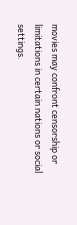movies may confront censorship or limitations in certain nations or social settings.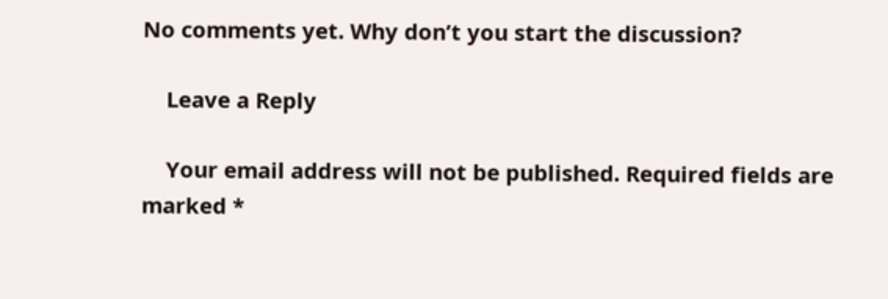No comments yet. Why don’t you start the discussion?

    Leave a Reply

    Your email address will not be published. Required fields are marked *